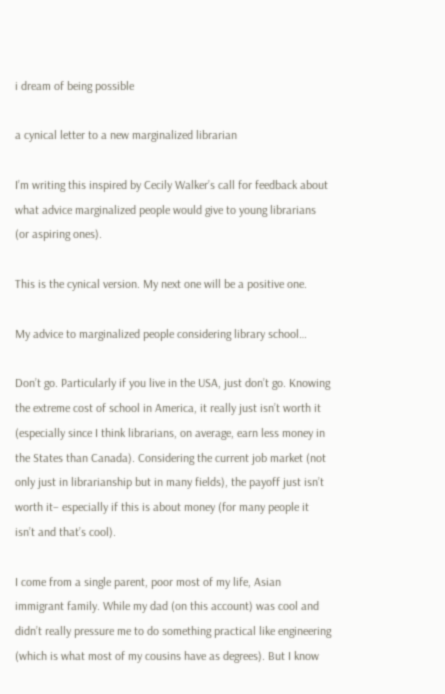i dream of being possible

a cynical letter to a new marginalized librarian

I’m writing this inspired by Cecily Walker’s call for feedback about what advice marginalized people would give to young librarians (or aspiring ones).

This is the cynical version. My next one will be a positive one.

My advice to marginalized people considering library school…

Don’t go. Particularly if you live in the USA, just don’t go. Knowing the extreme cost of school in America, it really just isn’t worth it (especially since I think librarians, on average, earn less money in the States than Canada). Considering the current job market (not only just in librarianship but in many fields), the payoff just isn’t worth it– especially if this is about money (for many people it isn’t and that’s cool).

I come from a single parent, poor most of my life, Asian immigrant family. While my dad (on this account) was cool and didn’t really pressure me to do something practical like engineering (which is what most of my cousins have as degrees). But I know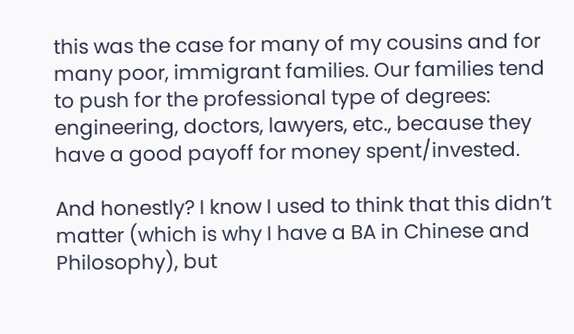this was the case for many of my cousins and for many poor, immigrant families. Our families tend to push for the professional type of degrees: engineering, doctors, lawyers, etc., because they have a good payoff for money spent/invested.

And honestly? I know I used to think that this didn’t matter (which is why I have a BA in Chinese and Philosophy), but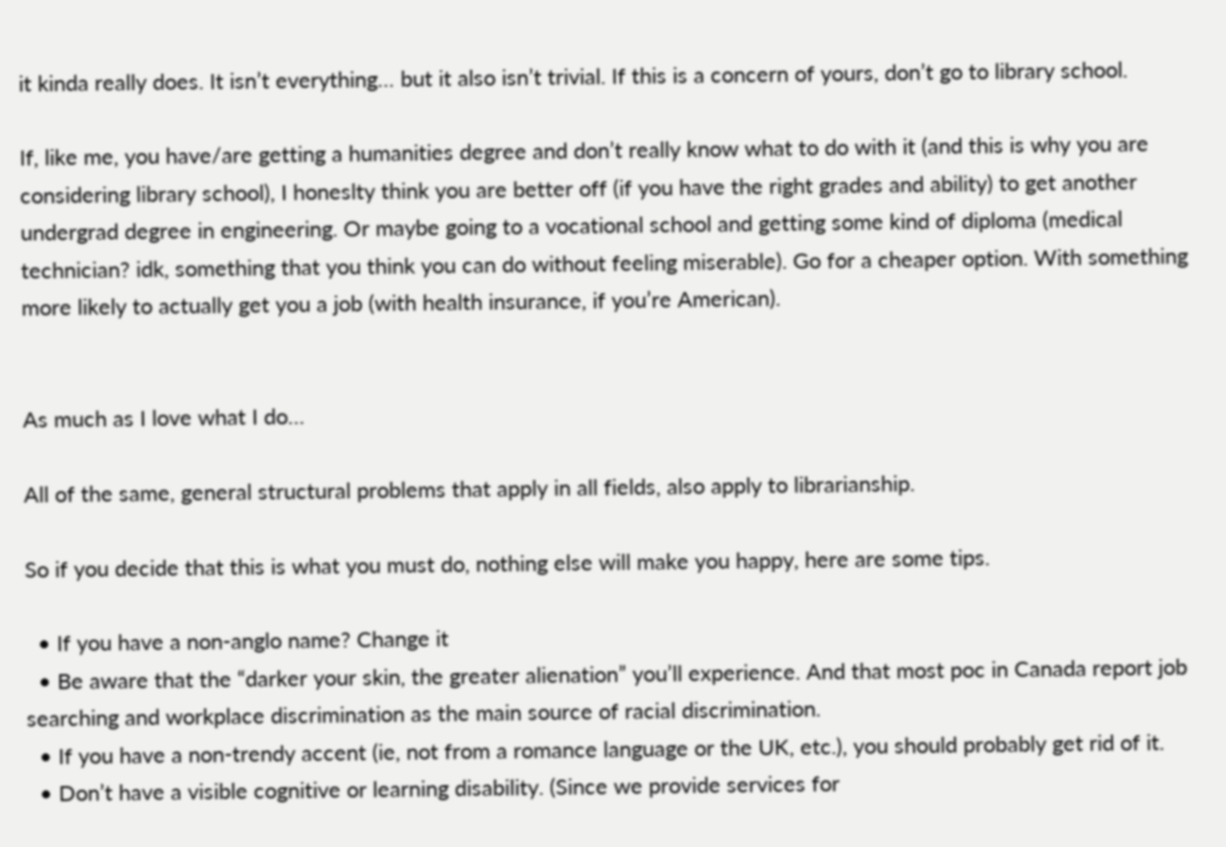it kinda really does. It isn’t everything… but it also isn’t trivial. If this is a concern of yours, don’t go to library school.

If, like me, you have/are getting a humanities degree and don’t really know what to do with it (and this is why you are considering library school), I honeslty think you are better off (if you have the right grades and ability) to get another undergrad degree in engineering. Or maybe going to a vocational school and getting some kind of diploma (medical technician? idk, something that you think you can do without feeling miserable). Go for a cheaper option. With something more likely to actually get you a job (with health insurance, if you’re American).


As much as I love what I do…

All of the same, general structural problems that apply in all fields, also apply to librarianship.

So if you decide that this is what you must do, nothing else will make you happy, here are some tips.

  • If you have a non-anglo name? Change it
  • Be aware that the “darker your skin, the greater alienation” you’ll experience. And that most poc in Canada report job searching and workplace discrimination as the main source of racial discrimination.
  • If you have a non-trendy accent (ie, not from a romance language or the UK, etc.), you should probably get rid of it.
  • Don’t have a visible cognitive or learning disability. (Since we provide services for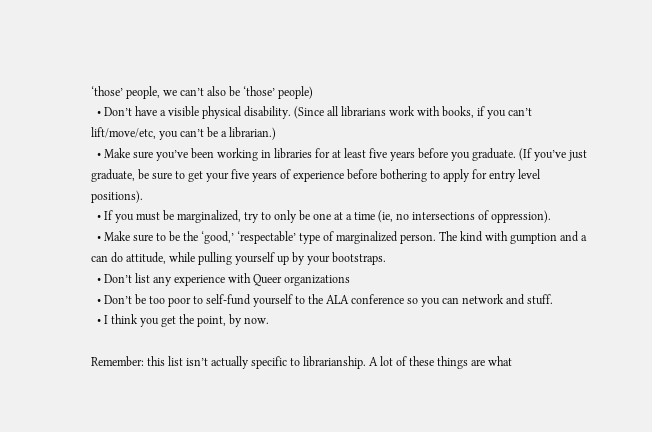‘those’ people, we can’t also be ‘those’ people)
  • Don’t have a visible physical disability. (Since all librarians work with books, if you can’t lift/move/etc, you can’t be a librarian.)
  • Make sure you’ve been working in libraries for at least five years before you graduate. (If you’ve just graduate, be sure to get your five years of experience before bothering to apply for entry level positions).
  • If you must be marginalized, try to only be one at a time (ie, no intersections of oppression).
  • Make sure to be the ‘good,’ ‘respectable’ type of marginalized person. The kind with gumption and a can do attitude, while pulling yourself up by your bootstraps.
  • Don’t list any experience with Queer organizations
  • Don’t be too poor to self-fund yourself to the ALA conference so you can network and stuff.
  • I think you get the point, by now.

Remember: this list isn’t actually specific to librarianship. A lot of these things are what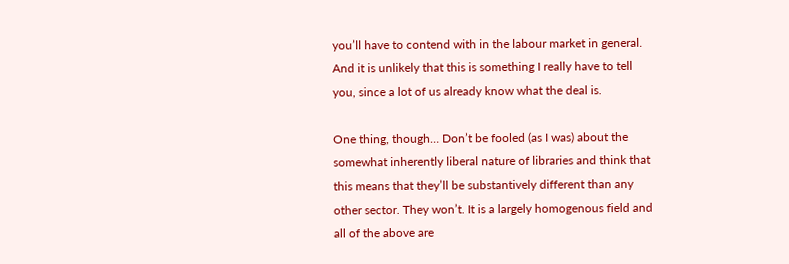you’ll have to contend with in the labour market in general. And it is unlikely that this is something I really have to tell you, since a lot of us already know what the deal is.

One thing, though… Don’t be fooled (as I was) about the somewhat inherently liberal nature of libraries and think that this means that they’ll be substantively different than any other sector. They won’t. It is a largely homogenous field and all of the above are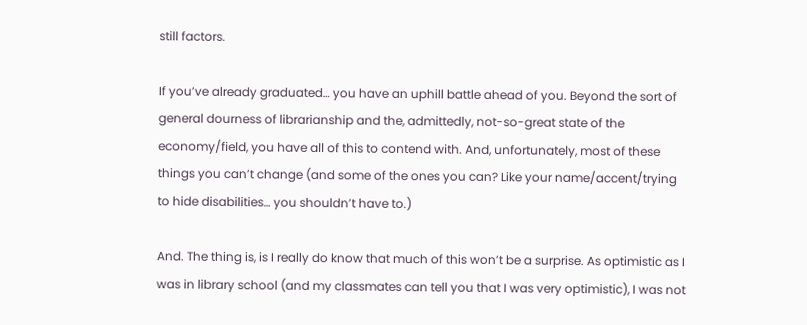still factors.

If you’ve already graduated… you have an uphill battle ahead of you. Beyond the sort of general dourness of librarianship and the, admittedly, not-so-great state of the economy/field, you have all of this to contend with. And, unfortunately, most of these things you can’t change (and some of the ones you can? Like your name/accent/trying to hide disabilities… you shouldn’t have to.)

And. The thing is, is I really do know that much of this won’t be a surprise. As optimistic as I was in library school (and my classmates can tell you that I was very optimistic), I was not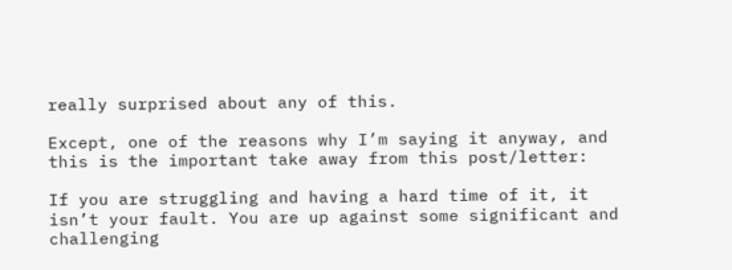really surprised about any of this.

Except, one of the reasons why I’m saying it anyway, and this is the important take away from this post/letter:

If you are struggling and having a hard time of it, it isn’t your fault. You are up against some significant and challenging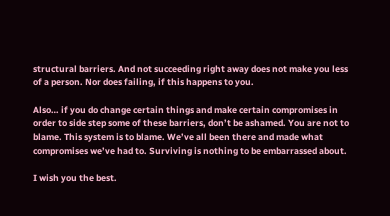structural barriers. And not succeeding right away does not make you less of a person. Nor does failing, if this happens to you.

Also… if you do change certain things and make certain compromises in order to side step some of these barriers, don’t be ashamed. You are not to blame. This system is to blame. We’ve all been there and made what compromises we’ve had to. Surviving is nothing to be embarrassed about.

I wish you the best.